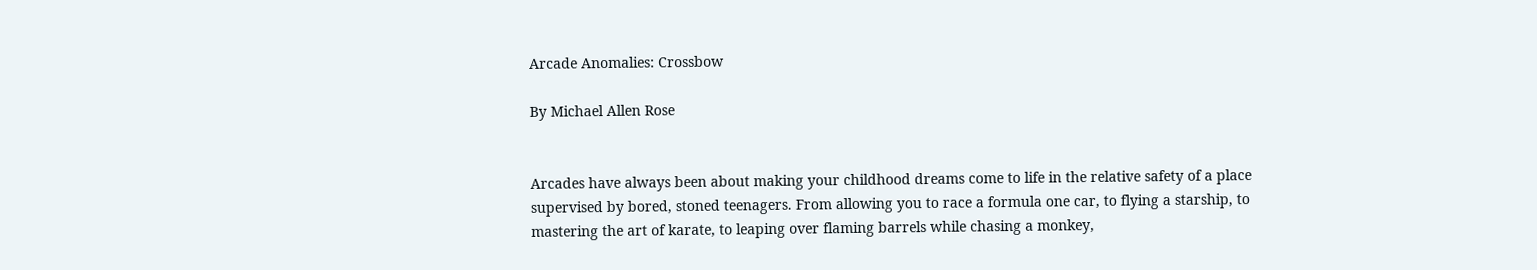Arcade Anomalies: Crossbow

By Michael Allen Rose


Arcades have always been about making your childhood dreams come to life in the relative safety of a place supervised by bored, stoned teenagers. From allowing you to race a formula one car, to flying a starship, to mastering the art of karate, to leaping over flaming barrels while chasing a monkey,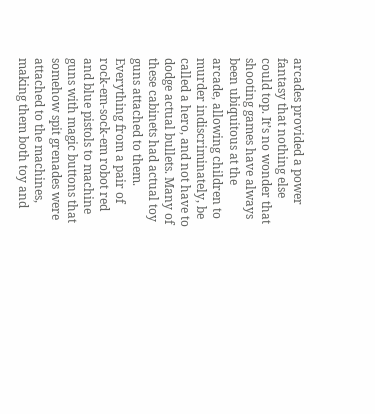arcades provided a power fantasy that nothing else could top. It’s no wonder that shooting games have always been ubiquitous at the arcade, allowing children to murder indiscriminately, be called a hero, and not have to dodge actual bullets. Many of these cabinets had actual toy guns attached to them. Everything from a pair of rock-em-sock-em robot red and blue pistols to machine guns with magic buttons that somehow spit grenades were attached to the machines, making them both toy and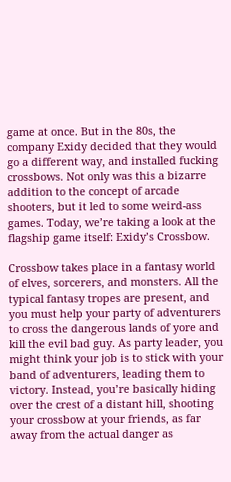game at once. But in the 80s, the company Exidy decided that they would go a different way, and installed fucking crossbows. Not only was this a bizarre addition to the concept of arcade shooters, but it led to some weird-ass games. Today, we’re taking a look at the flagship game itself: Exidy’s Crossbow.

Crossbow takes place in a fantasy world of elves, sorcerers, and monsters. All the typical fantasy tropes are present, and you must help your party of adventurers to cross the dangerous lands of yore and kill the evil bad guy. As party leader, you might think your job is to stick with your band of adventurers, leading them to victory. Instead, you’re basically hiding over the crest of a distant hill, shooting your crossbow at your friends, as far away from the actual danger as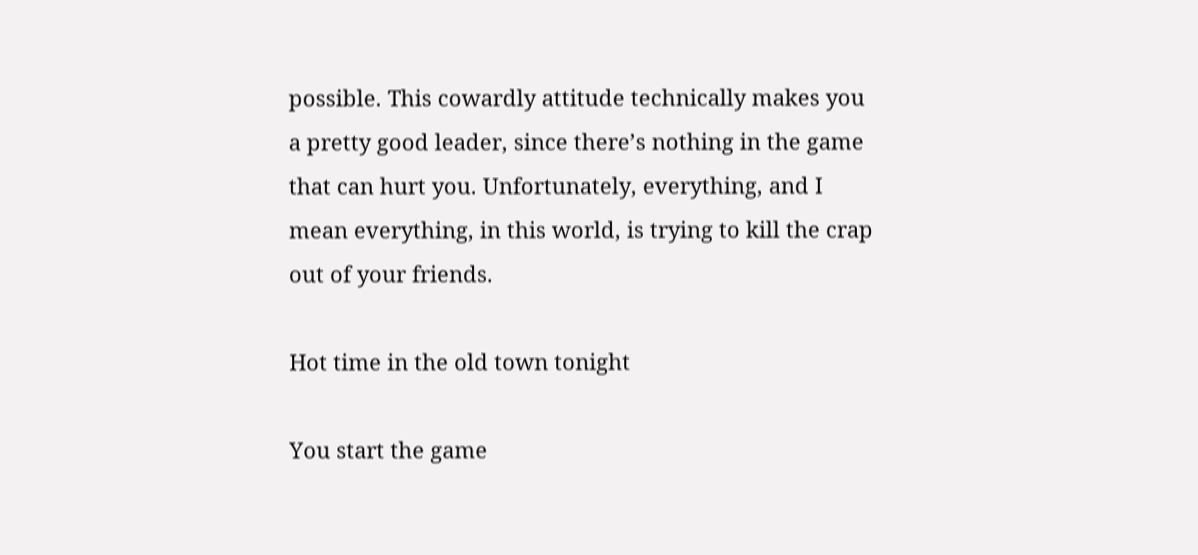possible. This cowardly attitude technically makes you a pretty good leader, since there’s nothing in the game that can hurt you. Unfortunately, everything, and I mean everything, in this world, is trying to kill the crap out of your friends.

Hot time in the old town tonight

You start the game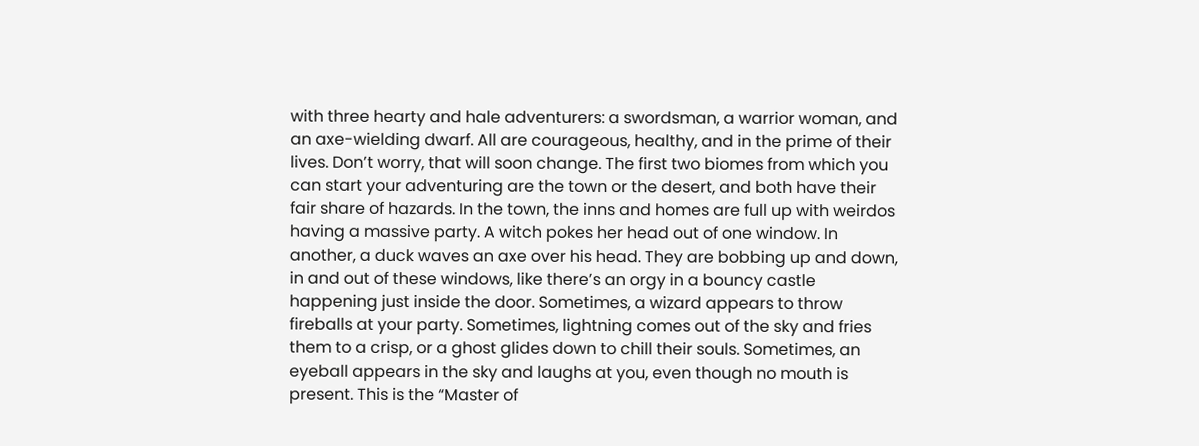with three hearty and hale adventurers: a swordsman, a warrior woman, and an axe-wielding dwarf. All are courageous, healthy, and in the prime of their lives. Don’t worry, that will soon change. The first two biomes from which you can start your adventuring are the town or the desert, and both have their fair share of hazards. In the town, the inns and homes are full up with weirdos having a massive party. A witch pokes her head out of one window. In another, a duck waves an axe over his head. They are bobbing up and down, in and out of these windows, like there’s an orgy in a bouncy castle happening just inside the door. Sometimes, a wizard appears to throw fireballs at your party. Sometimes, lightning comes out of the sky and fries them to a crisp, or a ghost glides down to chill their souls. Sometimes, an eyeball appears in the sky and laughs at you, even though no mouth is present. This is the “Master of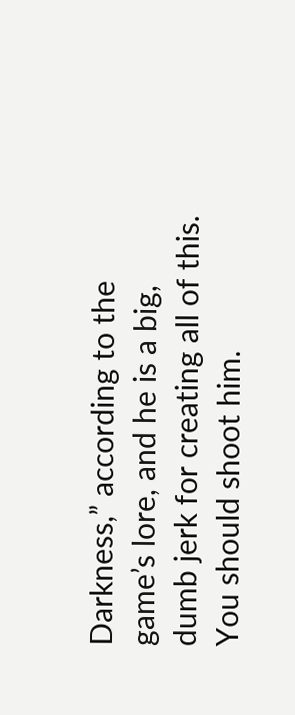Darkness,” according to the game’s lore, and he is a big, dumb jerk for creating all of this. You should shoot him.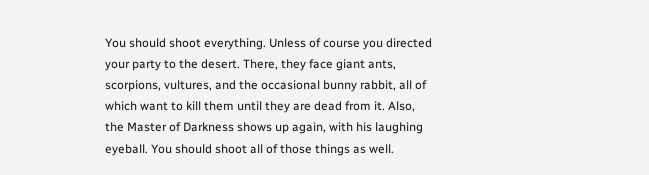You should shoot everything. Unless of course you directed your party to the desert. There, they face giant ants, scorpions, vultures, and the occasional bunny rabbit, all of which want to kill them until they are dead from it. Also, the Master of Darkness shows up again, with his laughing eyeball. You should shoot all of those things as well.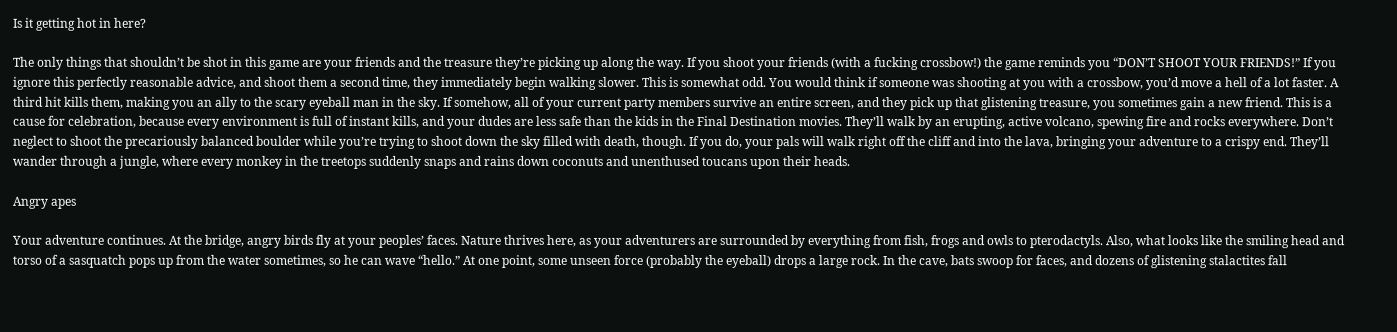Is it getting hot in here?

The only things that shouldn’t be shot in this game are your friends and the treasure they’re picking up along the way. If you shoot your friends (with a fucking crossbow!) the game reminds you “DON’T SHOOT YOUR FRIENDS!” If you ignore this perfectly reasonable advice, and shoot them a second time, they immediately begin walking slower. This is somewhat odd. You would think if someone was shooting at you with a crossbow, you’d move a hell of a lot faster. A third hit kills them, making you an ally to the scary eyeball man in the sky. If somehow, all of your current party members survive an entire screen, and they pick up that glistening treasure, you sometimes gain a new friend. This is a cause for celebration, because every environment is full of instant kills, and your dudes are less safe than the kids in the Final Destination movies. They’ll walk by an erupting, active volcano, spewing fire and rocks everywhere. Don’t neglect to shoot the precariously balanced boulder while you’re trying to shoot down the sky filled with death, though. If you do, your pals will walk right off the cliff and into the lava, bringing your adventure to a crispy end. They’ll wander through a jungle, where every monkey in the treetops suddenly snaps and rains down coconuts and unenthused toucans upon their heads.

Angry apes

Your adventure continues. At the bridge, angry birds fly at your peoples’ faces. Nature thrives here, as your adventurers are surrounded by everything from fish, frogs and owls to pterodactyls. Also, what looks like the smiling head and torso of a sasquatch pops up from the water sometimes, so he can wave “hello.” At one point, some unseen force (probably the eyeball) drops a large rock. In the cave, bats swoop for faces, and dozens of glistening stalactites fall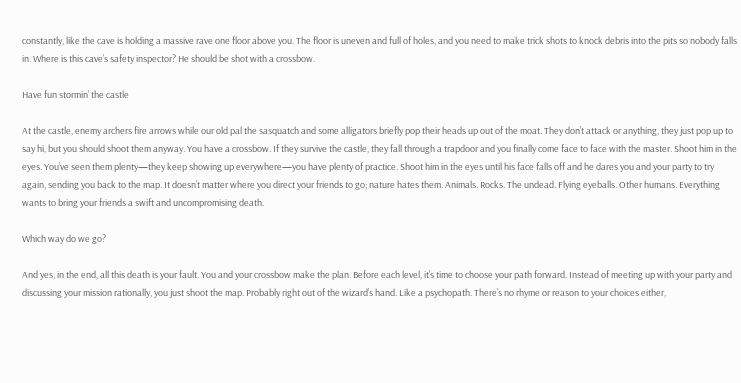constantly, like the cave is holding a massive rave one floor above you. The floor is uneven and full of holes, and you need to make trick shots to knock debris into the pits so nobody falls in. Where is this cave’s safety inspector? He should be shot with a crossbow.

Have fun stormin’ the castle

At the castle, enemy archers fire arrows while our old pal the sasquatch and some alligators briefly pop their heads up out of the moat. They don’t attack or anything, they just pop up to say hi, but you should shoot them anyway. You have a crossbow. If they survive the castle, they fall through a trapdoor and you finally come face to face with the master. Shoot him in the eyes. You’ve seen them plenty—they keep showing up everywhere—you have plenty of practice. Shoot him in the eyes until his face falls off and he dares you and your party to try again, sending you back to the map. It doesn’t matter where you direct your friends to go; nature hates them. Animals. Rocks. The undead. Flying eyeballs. Other humans. Everything wants to bring your friends a swift and uncompromising death.

Which way do we go?

And yes, in the end, all this death is your fault. You and your crossbow make the plan. Before each level, it’s time to choose your path forward. Instead of meeting up with your party and discussing your mission rationally, you just shoot the map. Probably right out of the wizard’s hand. Like a psychopath. There’s no rhyme or reason to your choices either,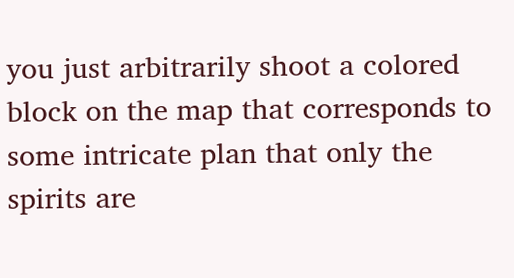you just arbitrarily shoot a colored block on the map that corresponds to some intricate plan that only the spirits are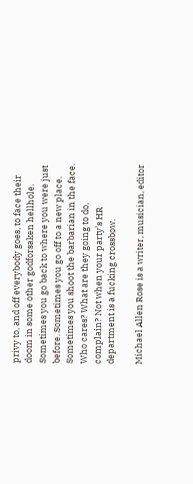privy to, and off everybody goes, to face their doom in some other godforsaken hellhole. Sometimes you go back to where you were just before. Sometimes you go off to a new place. Sometimes you shoot the barbarian in the face. Who cares? What are they going to do, complain? Not when your party’s HR department is a fucking crossbow.

Michael Allen Rose is a writer, musician, editor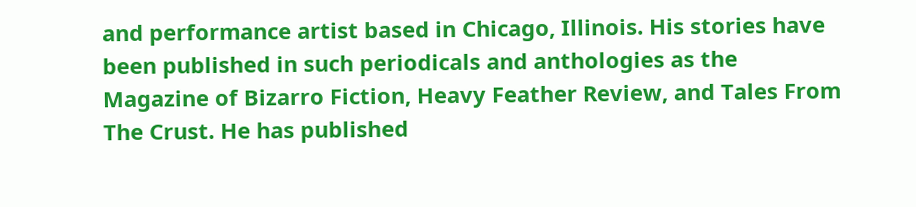and performance artist based in Chicago, Illinois. His stories have been published in such periodicals and anthologies as the Magazine of Bizarro Fiction, Heavy Feather Review, and Tales From The Crust. He has published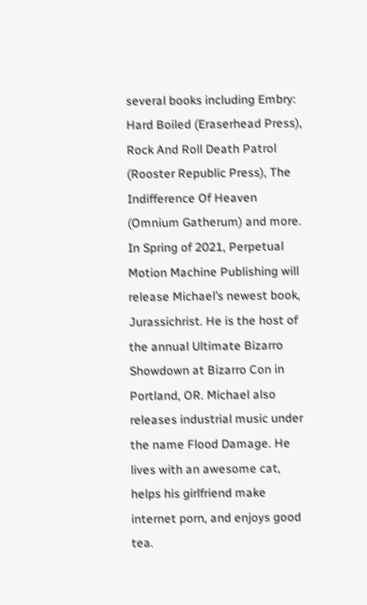several books including Embry: Hard Boiled (Eraserhead Press), Rock And Roll Death Patrol (Rooster Republic Press), The Indifference Of Heaven (Omnium Gatherum) and more. In Spring of 2021, Perpetual Motion Machine Publishing will release Michael’s newest book, Jurassichrist. He is the host of the annual Ultimate Bizarro Showdown at Bizarro Con in Portland, OR. Michael also releases industrial music under the name Flood Damage. He lives with an awesome cat, helps his girlfriend make internet porn, and enjoys good tea.